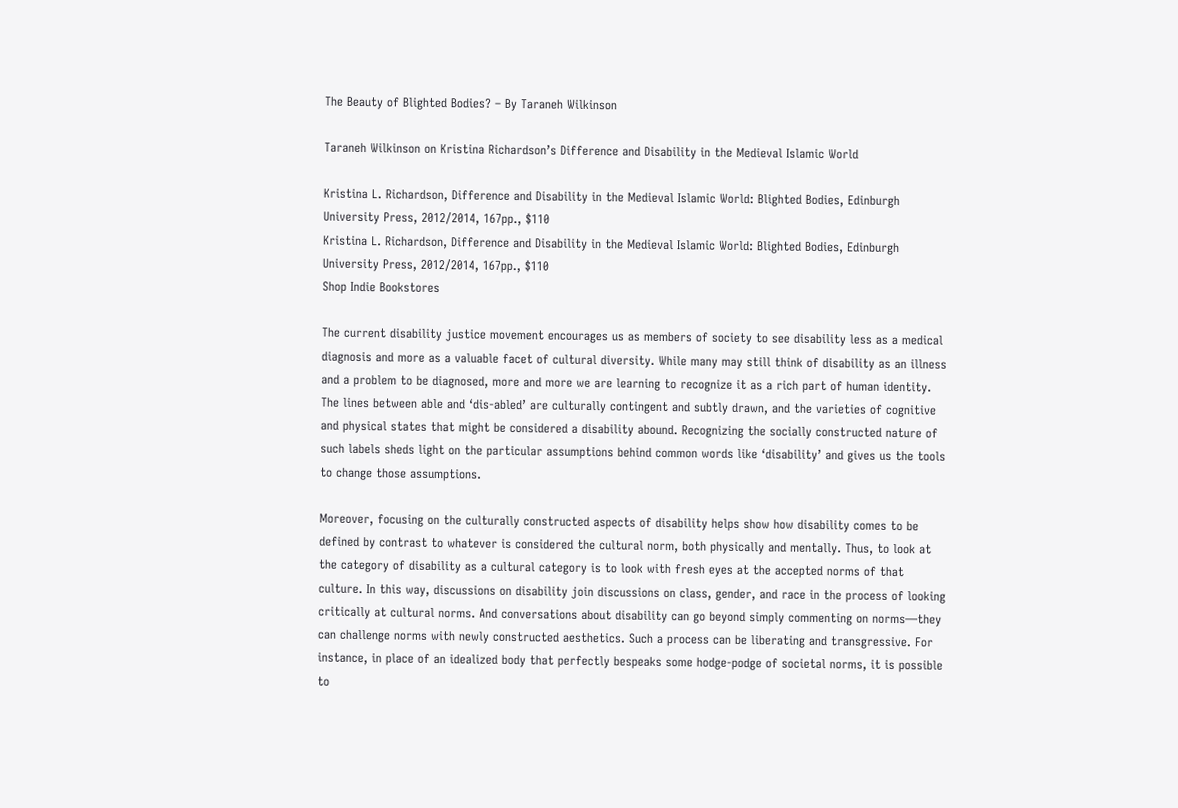The Beauty of Blighted Bodies? – By Taraneh Wilkinson

Taraneh Wilkinson on Kristina Richardson’s Difference and Disability in the Medieval Islamic World

Kristina L. Richardson, Difference and Disability in the Medieval Islamic World: Blighted Bodies, Edinburgh University Press, 2012/2014, 167pp., $110
Kristina L. Richardson, Difference and Disability in the Medieval Islamic World: Blighted Bodies, Edinburgh University Press, 2012/2014, 167pp., $110
Shop Indie Bookstores

The current disability justice movement encourages us as members of society to see disability less as a medical diagnosis and more as a valuable facet of cultural diversity. While many may still think of disability as an illness and a problem to be diagnosed, more and more we are learning to recognize it as a rich part of human identity. The lines between able and ‘dis-abled’ are culturally contingent and subtly drawn, and the varieties of cognitive and physical states that might be considered a disability abound. Recognizing the socially constructed nature of such labels sheds light on the particular assumptions behind common words like ‘disability’ and gives us the tools to change those assumptions.

Moreover, focusing on the culturally constructed aspects of disability helps show how disability comes to be defined by contrast to whatever is considered the cultural norm, both physically and mentally. Thus, to look at the category of disability as a cultural category is to look with fresh eyes at the accepted norms of that culture. In this way, discussions on disability join discussions on class, gender, and race in the process of looking critically at cultural norms. And conversations about disability can go beyond simply commenting on norms—they can challenge norms with newly constructed aesthetics. Such a process can be liberating and transgressive. For instance, in place of an idealized body that perfectly bespeaks some hodge-podge of societal norms, it is possible to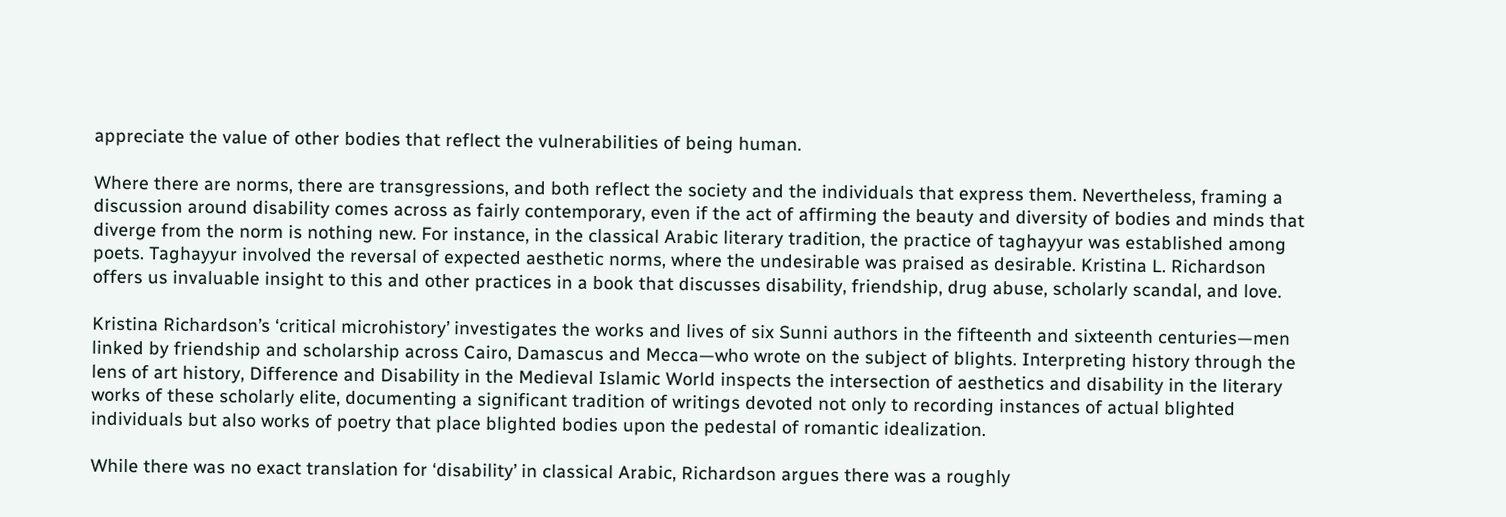appreciate the value of other bodies that reflect the vulnerabilities of being human.

Where there are norms, there are transgressions, and both reflect the society and the individuals that express them. Nevertheless, framing a discussion around disability comes across as fairly contemporary, even if the act of affirming the beauty and diversity of bodies and minds that diverge from the norm is nothing new. For instance, in the classical Arabic literary tradition, the practice of taghayyur was established among poets. Taghayyur involved the reversal of expected aesthetic norms, where the undesirable was praised as desirable. Kristina L. Richardson offers us invaluable insight to this and other practices in a book that discusses disability, friendship, drug abuse, scholarly scandal, and love.

Kristina Richardson’s ‘critical microhistory’ investigates the works and lives of six Sunni authors in the fifteenth and sixteenth centuries—men linked by friendship and scholarship across Cairo, Damascus and Mecca—who wrote on the subject of blights. Interpreting history through the lens of art history, Difference and Disability in the Medieval Islamic World inspects the intersection of aesthetics and disability in the literary works of these scholarly elite, documenting a significant tradition of writings devoted not only to recording instances of actual blighted individuals but also works of poetry that place blighted bodies upon the pedestal of romantic idealization.

While there was no exact translation for ‘disability’ in classical Arabic, Richardson argues there was a roughly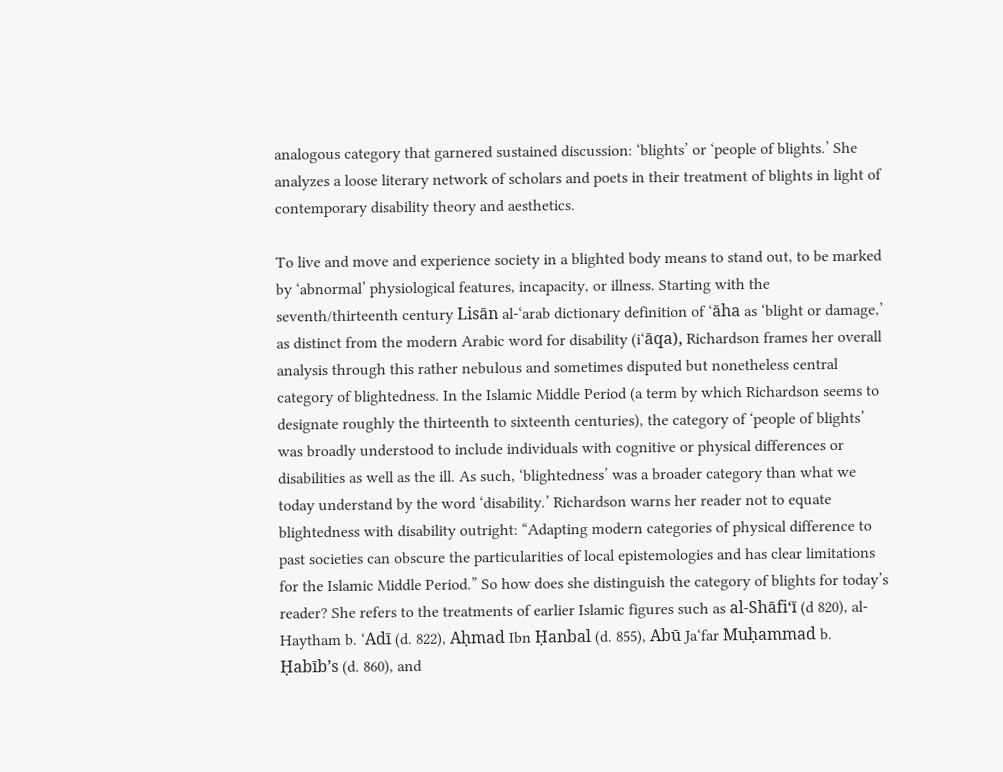analogous category that garnered sustained discussion: ‘blights’ or ‘people of blights.’ She analyzes a loose literary network of scholars and poets in their treatment of blights in light of contemporary disability theory and aesthetics.

To live and move and experience society in a blighted body means to stand out, to be marked by ‘abnormal’ physiological features, incapacity, or illness. Starting with the seventh/thirteenth century Lisān al-‘arab dictionary definition of ‘āha as ‘blight or damage,’ as distinct from the modern Arabic word for disability (i‘āqa), Richardson frames her overall analysis through this rather nebulous and sometimes disputed but nonetheless central category of blightedness. In the Islamic Middle Period (a term by which Richardson seems to designate roughly the thirteenth to sixteenth centuries), the category of ‘people of blights’ was broadly understood to include individuals with cognitive or physical differences or disabilities as well as the ill. As such, ‘blightedness’ was a broader category than what we today understand by the word ‘disability.’ Richardson warns her reader not to equate blightedness with disability outright: “Adapting modern categories of physical difference to past societies can obscure the particularities of local epistemologies and has clear limitations for the Islamic Middle Period.” So how does she distinguish the category of blights for today’s reader? She refers to the treatments of earlier Islamic figures such as al-Shāfi‘ī (d 820), al-Haytham b. ‘Adī (d. 822), Aḥmad Ibn Ḥanbal (d. 855), Abū Ja‘far Muḥammad b. Ḥabīb’s (d. 860), and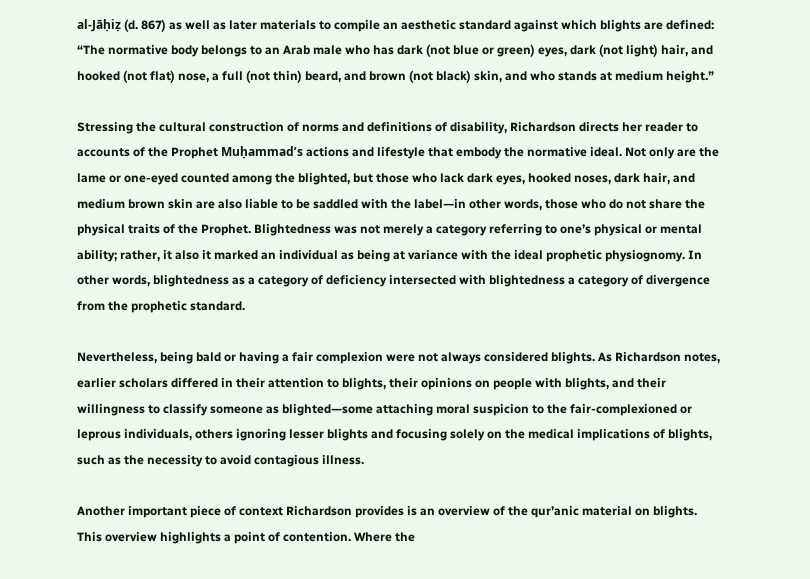al-Jāḥiẓ (d. 867) as well as later materials to compile an aesthetic standard against which blights are defined: “The normative body belongs to an Arab male who has dark (not blue or green) eyes, dark (not light) hair, and hooked (not flat) nose, a full (not thin) beard, and brown (not black) skin, and who stands at medium height.”

Stressing the cultural construction of norms and definitions of disability, Richardson directs her reader to accounts of the Prophet Muḥammad’s actions and lifestyle that embody the normative ideal. Not only are the lame or one-eyed counted among the blighted, but those who lack dark eyes, hooked noses, dark hair, and medium brown skin are also liable to be saddled with the label—in other words, those who do not share the physical traits of the Prophet. Blightedness was not merely a category referring to one’s physical or mental ability; rather, it also it marked an individual as being at variance with the ideal prophetic physiognomy. In other words, blightedness as a category of deficiency intersected with blightedness a category of divergence from the prophetic standard.

Nevertheless, being bald or having a fair complexion were not always considered blights. As Richardson notes, earlier scholars differed in their attention to blights, their opinions on people with blights, and their willingness to classify someone as blighted—some attaching moral suspicion to the fair-complexioned or leprous individuals, others ignoring lesser blights and focusing solely on the medical implications of blights, such as the necessity to avoid contagious illness.

Another important piece of context Richardson provides is an overview of the qur’anic material on blights. This overview highlights a point of contention. Where the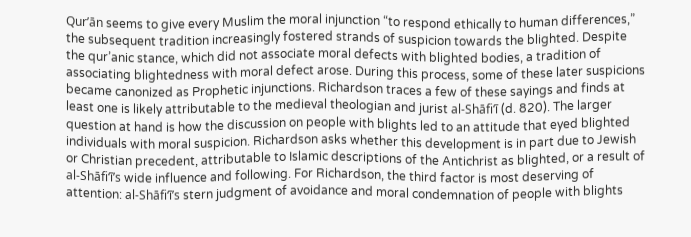Qur’ān seems to give every Muslim the moral injunction “to respond ethically to human differences,” the subsequent tradition increasingly fostered strands of suspicion towards the blighted. Despite the qur’anic stance, which did not associate moral defects with blighted bodies, a tradition of associating blightedness with moral defect arose. During this process, some of these later suspicions became canonized as Prophetic injunctions. Richardson traces a few of these sayings and finds at least one is likely attributable to the medieval theologian and jurist al-Shāfi‘ī (d. 820). The larger question at hand is how the discussion on people with blights led to an attitude that eyed blighted individuals with moral suspicion. Richardson asks whether this development is in part due to Jewish or Christian precedent, attributable to Islamic descriptions of the Antichrist as blighted, or a result of al-Shāfi‘ī’s wide influence and following. For Richardson, the third factor is most deserving of attention: al-Shāfi‘ī’s stern judgment of avoidance and moral condemnation of people with blights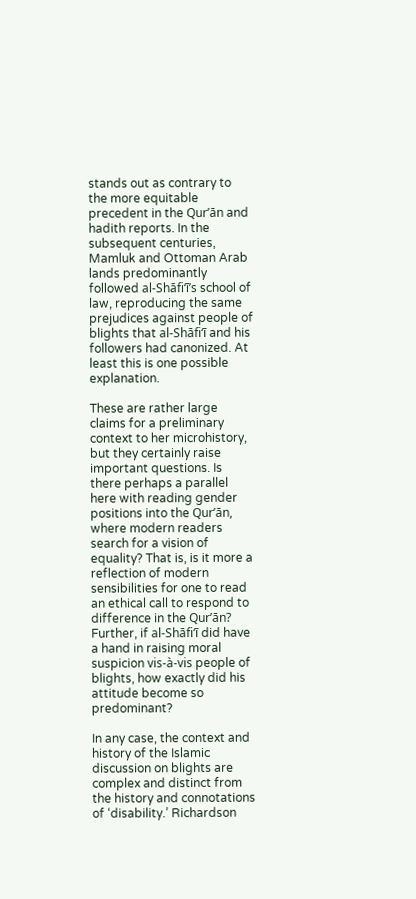stands out as contrary to the more equitable precedent in the Qur’ān and hadith reports. In the subsequent centuries, Mamluk and Ottoman Arab lands predominantly followed al-Shāfi‘ī’s school of law, reproducing the same prejudices against people of blights that al-Shāfi‘ī and his followers had canonized. At least this is one possible explanation.

These are rather large claims for a preliminary context to her microhistory, but they certainly raise important questions. Is there perhaps a parallel here with reading gender positions into the Qur’ān, where modern readers search for a vision of equality? That is, is it more a reflection of modern sensibilities for one to read an ethical call to respond to difference in the Qur’ān? Further, if al-Shāfi‘ī did have a hand in raising moral suspicion vis-à-vis people of blights, how exactly did his attitude become so predominant?

In any case, the context and history of the Islamic discussion on blights are complex and distinct from the history and connotations of ‘disability.’ Richardson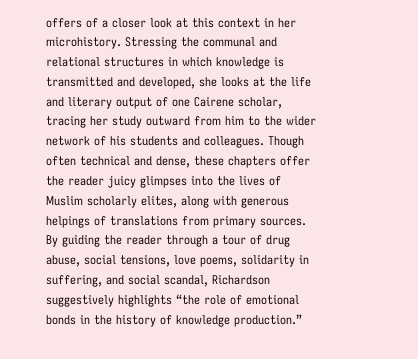offers of a closer look at this context in her microhistory. Stressing the communal and relational structures in which knowledge is transmitted and developed, she looks at the life and literary output of one Cairene scholar, tracing her study outward from him to the wider network of his students and colleagues. Though often technical and dense, these chapters offer the reader juicy glimpses into the lives of Muslim scholarly elites, along with generous helpings of translations from primary sources. By guiding the reader through a tour of drug abuse, social tensions, love poems, solidarity in suffering, and social scandal, Richardson suggestively highlights “the role of emotional bonds in the history of knowledge production.”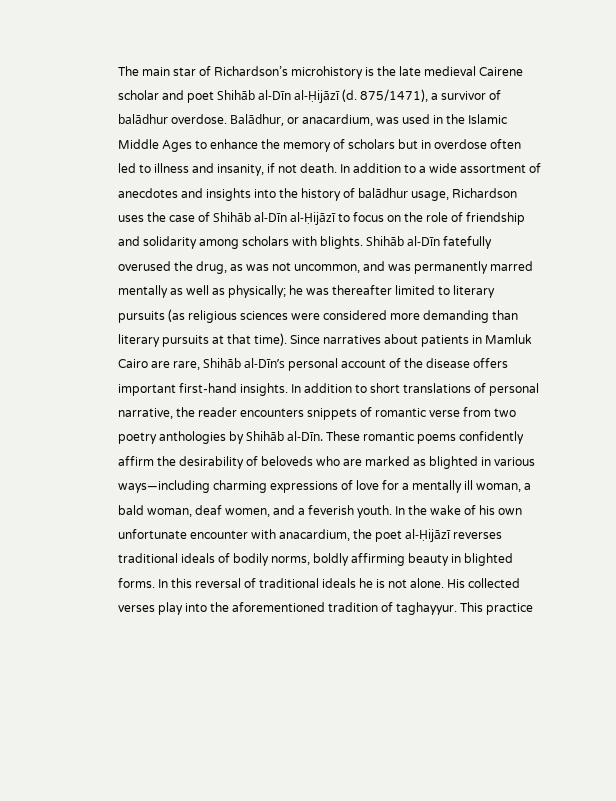The main star of Richardson’s microhistory is the late medieval Cairene scholar and poet Shihāb al-Dīn al-Ḥijāzī (d. 875/1471), a survivor of balādhur overdose. Balādhur, or anacardium, was used in the Islamic Middle Ages to enhance the memory of scholars but in overdose often led to illness and insanity, if not death. In addition to a wide assortment of anecdotes and insights into the history of balādhur usage, Richardson uses the case of Shihāb al-Dīn al-Ḥijāzī to focus on the role of friendship and solidarity among scholars with blights. Shihāb al-Dīn fatefully overused the drug, as was not uncommon, and was permanently marred mentally as well as physically; he was thereafter limited to literary pursuits (as religious sciences were considered more demanding than literary pursuits at that time). Since narratives about patients in Mamluk Cairo are rare, Shihāb al-Dīn’s personal account of the disease offers important first-hand insights. In addition to short translations of personal narrative, the reader encounters snippets of romantic verse from two poetry anthologies by Shihāb al-Dīn. These romantic poems confidently affirm the desirability of beloveds who are marked as blighted in various ways—including charming expressions of love for a mentally ill woman, a bald woman, deaf women, and a feverish youth. In the wake of his own unfortunate encounter with anacardium, the poet al-Ḥijāzī reverses traditional ideals of bodily norms, boldly affirming beauty in blighted forms. In this reversal of traditional ideals he is not alone. His collected verses play into the aforementioned tradition of taghayyur. This practice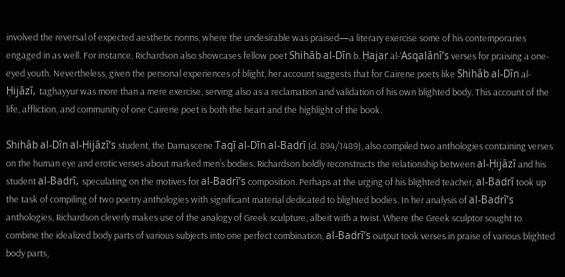involved the reversal of expected aesthetic norms, where the undesirable was praised—a literary exercise some of his contemporaries engaged in as well. For instance, Richardson also showcases fellow poet Shihāb al-Dīn b. Ḥajar al-‘Asqalānī’s verses for praising a one-eyed youth. Nevertheless, given the personal experiences of blight, her account suggests that for Cairene poets like Shihāb al-Dīn al-Ḥijāzī, taghayyur was more than a mere exercise, serving also as a reclamation and validation of his own blighted body. This account of the life, affliction, and community of one Cairene poet is both the heart and the highlight of the book.

Shihāb al-Dīn al-Ḥijāzī’s student, the Damascene Taqī al-Dīn al-Badrī (d. 894/1489), also compiled two anthologies containing verses on the human eye and erotic verses about marked men’s bodies. Richardson boldly reconstructs the relationship between al-Ḥijāzī and his student al-Badrī, speculating on the motives for al-Badrī’s composition. Perhaps at the urging of his blighted teacher, al-Badrī took up the task of compiling of two poetry anthologies with significant material dedicated to blighted bodies. In her analysis of al-Badrī’s anthologies, Richardson cleverly makes use of the analogy of Greek sculpture, albeit with a twist. Where the Greek sculptor sought to combine the idealized body parts of various subjects into one perfect combination, al-Badrī’s output took verses in praise of various blighted body parts,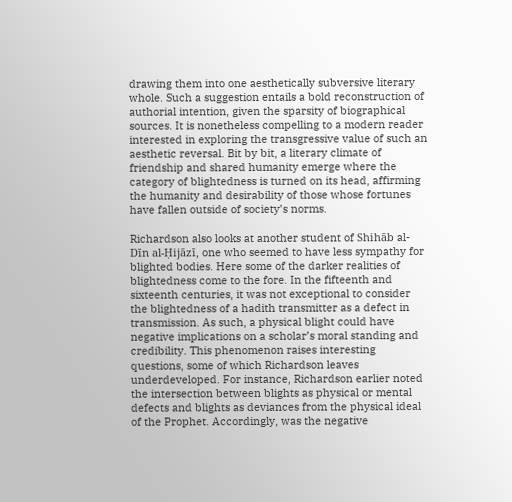drawing them into one aesthetically subversive literary whole. Such a suggestion entails a bold reconstruction of authorial intention, given the sparsity of biographical sources. It is nonetheless compelling to a modern reader interested in exploring the transgressive value of such an aesthetic reversal. Bit by bit, a literary climate of friendship and shared humanity emerge where the category of blightedness is turned on its head, affirming the humanity and desirability of those whose fortunes have fallen outside of society’s norms.

Richardson also looks at another student of Shihāb al-Dīn al-Ḥijāzī, one who seemed to have less sympathy for blighted bodies. Here some of the darker realities of blightedness come to the fore. In the fifteenth and sixteenth centuries, it was not exceptional to consider the blightedness of a hadith transmitter as a defect in transmission. As such, a physical blight could have negative implications on a scholar’s moral standing and credibility. This phenomenon raises interesting questions, some of which Richardson leaves underdeveloped. For instance, Richardson earlier noted the intersection between blights as physical or mental defects and blights as deviances from the physical ideal of the Prophet. Accordingly, was the negative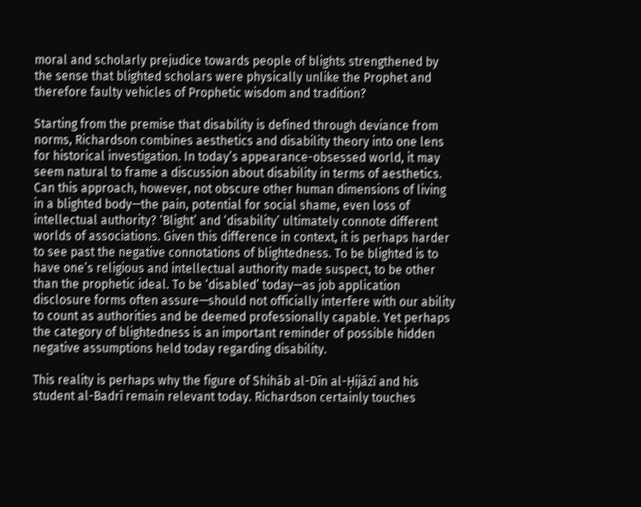moral and scholarly prejudice towards people of blights strengthened by the sense that blighted scholars were physically unlike the Prophet and therefore faulty vehicles of Prophetic wisdom and tradition?

Starting from the premise that disability is defined through deviance from norms, Richardson combines aesthetics and disability theory into one lens for historical investigation. In today’s appearance-obsessed world, it may seem natural to frame a discussion about disability in terms of aesthetics. Can this approach, however, not obscure other human dimensions of living in a blighted body—the pain, potential for social shame, even loss of intellectual authority? ‘Blight’ and ‘disability’ ultimately connote different worlds of associations. Given this difference in context, it is perhaps harder to see past the negative connotations of blightedness. To be blighted is to have one’s religious and intellectual authority made suspect, to be other than the prophetic ideal. To be ‘disabled’ today—as job application disclosure forms often assure—should not officially interfere with our ability to count as authorities and be deemed professionally capable. Yet perhaps the category of blightedness is an important reminder of possible hidden negative assumptions held today regarding disability.

This reality is perhaps why the figure of Shihāb al-Dīn al-Ḥijāzī and his student al-Badrī remain relevant today. Richardson certainly touches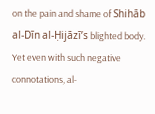on the pain and shame of Shihāb al-Dīn al-Ḥijāzī’s blighted body. Yet even with such negative connotations, al-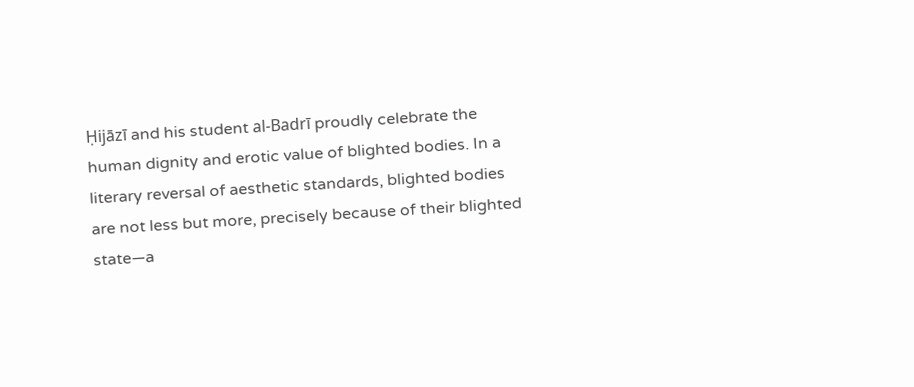Ḥijāzī and his student al-Badrī proudly celebrate the human dignity and erotic value of blighted bodies. In a literary reversal of aesthetic standards, blighted bodies are not less but more, precisely because of their blighted state—a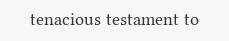tenacious testament to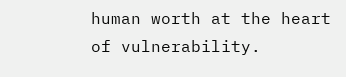human worth at the heart of vulnerability.